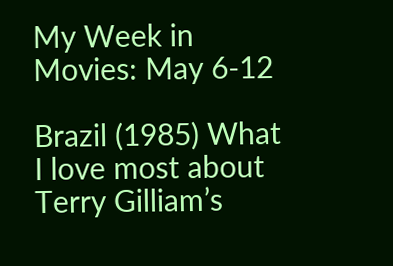My Week in Movies: May 6-12

Brazil (1985) What I love most about Terry Gilliam’s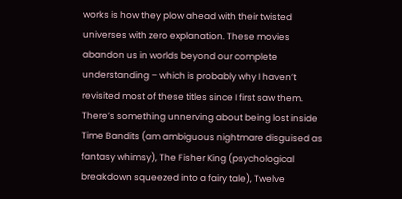works is how they plow ahead with their twisted universes with zero explanation. These movies abandon us in worlds beyond our complete understanding – which is probably why I haven’t revisited most of these titles since I first saw them. There’s something unnerving about being lost inside Time Bandits (am ambiguous nightmare disguised as fantasy whimsy), The Fisher King (psychological breakdown squeezed into a fairy tale), Twelve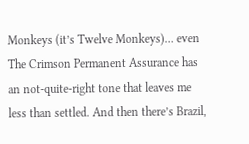Monkeys (it’s Twelve Monkeys)… even The Crimson Permanent Assurance has an not-quite-right tone that leaves me less than settled. And then there’s Brazil,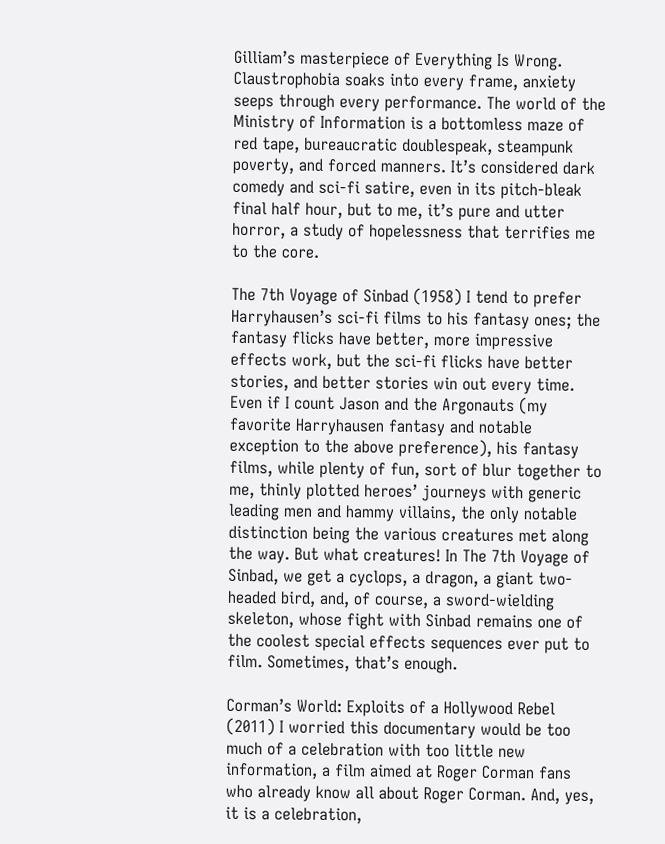Gilliam’s masterpiece of Everything Is Wrong. Claustrophobia soaks into every frame, anxiety seeps through every performance. The world of the Ministry of Information is a bottomless maze of red tape, bureaucratic doublespeak, steampunk poverty, and forced manners. It’s considered dark comedy and sci-fi satire, even in its pitch-bleak final half hour, but to me, it’s pure and utter horror, a study of hopelessness that terrifies me to the core.

The 7th Voyage of Sinbad (1958) I tend to prefer Harryhausen’s sci-fi films to his fantasy ones; the fantasy flicks have better, more impressive effects work, but the sci-fi flicks have better stories, and better stories win out every time. Even if I count Jason and the Argonauts (my favorite Harryhausen fantasy and notable exception to the above preference), his fantasy films, while plenty of fun, sort of blur together to me, thinly plotted heroes’ journeys with generic leading men and hammy villains, the only notable distinction being the various creatures met along the way. But what creatures! In The 7th Voyage of Sinbad, we get a cyclops, a dragon, a giant two-headed bird, and, of course, a sword-wielding skeleton, whose fight with Sinbad remains one of the coolest special effects sequences ever put to film. Sometimes, that’s enough.

Corman’s World: Exploits of a Hollywood Rebel (2011) I worried this documentary would be too much of a celebration with too little new information, a film aimed at Roger Corman fans who already know all about Roger Corman. And, yes, it is a celebration,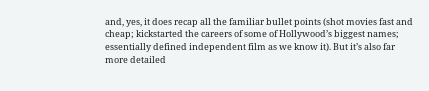and, yes, it does recap all the familiar bullet points (shot movies fast and cheap; kickstarted the careers of some of Hollywood’s biggest names; essentially defined independent film as we know it). But it’s also far more detailed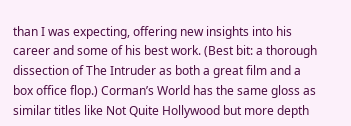than I was expecting, offering new insights into his career and some of his best work. (Best bit: a thorough dissection of The Intruder as both a great film and a box office flop.) Corman’s World has the same gloss as similar titles like Not Quite Hollywood but more depth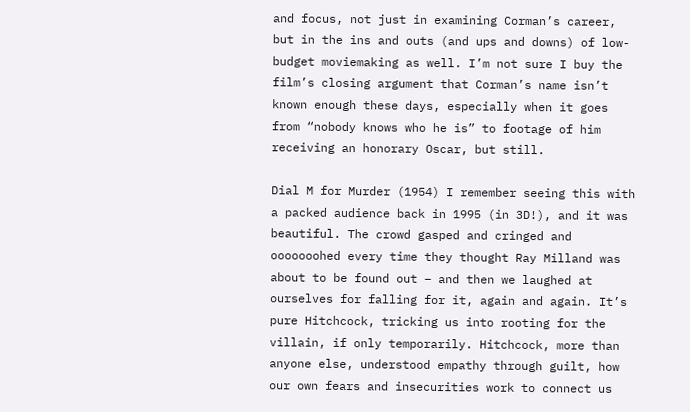and focus, not just in examining Corman’s career, but in the ins and outs (and ups and downs) of low-budget moviemaking as well. I’m not sure I buy the film’s closing argument that Corman’s name isn’t known enough these days, especially when it goes from “nobody knows who he is” to footage of him receiving an honorary Oscar, but still.

Dial M for Murder (1954) I remember seeing this with a packed audience back in 1995 (in 3D!), and it was beautiful. The crowd gasped and cringed and ooooooohed every time they thought Ray Milland was about to be found out – and then we laughed at ourselves for falling for it, again and again. It’s pure Hitchcock, tricking us into rooting for the villain, if only temporarily. Hitchcock, more than anyone else, understood empathy through guilt, how our own fears and insecurities work to connect us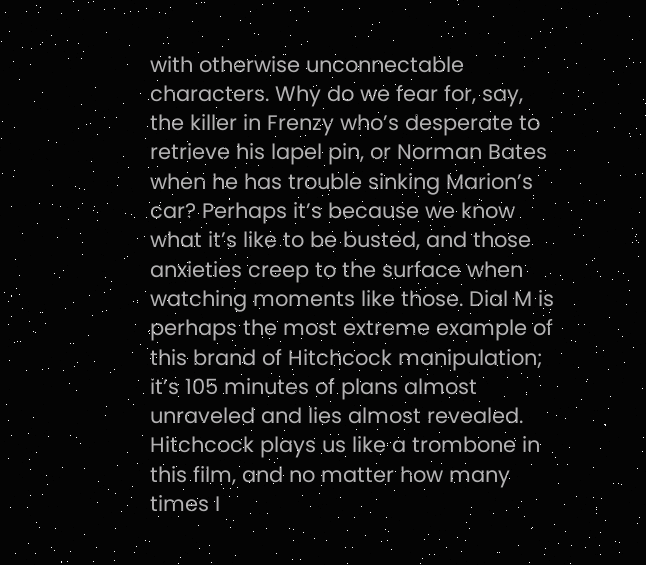with otherwise unconnectable characters. Why do we fear for, say, the killer in Frenzy who’s desperate to retrieve his lapel pin, or Norman Bates when he has trouble sinking Marion’s car? Perhaps it’s because we know what it’s like to be busted, and those anxieties creep to the surface when watching moments like those. Dial M is perhaps the most extreme example of this brand of Hitchcock manipulation; it’s 105 minutes of plans almost unraveled and lies almost revealed. Hitchcock plays us like a trombone in this film, and no matter how many times I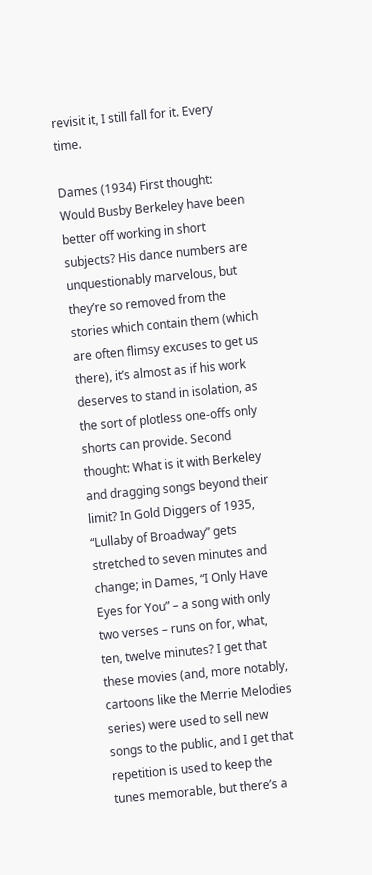revisit it, I still fall for it. Every time.

Dames (1934) First thought: Would Busby Berkeley have been better off working in short subjects? His dance numbers are unquestionably marvelous, but they’re so removed from the stories which contain them (which are often flimsy excuses to get us there), it’s almost as if his work deserves to stand in isolation, as the sort of plotless one-offs only shorts can provide. Second thought: What is it with Berkeley and dragging songs beyond their limit? In Gold Diggers of 1935, “Lullaby of Broadway” gets stretched to seven minutes and change; in Dames, “I Only Have Eyes for You” – a song with only two verses – runs on for, what, ten, twelve minutes? I get that these movies (and, more notably, cartoons like the Merrie Melodies series) were used to sell new songs to the public, and I get that repetition is used to keep the tunes memorable, but there’s a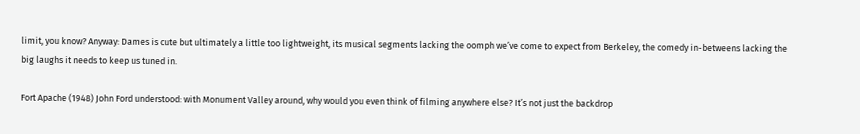limit, you know? Anyway: Dames is cute but ultimately a little too lightweight, its musical segments lacking the oomph we’ve come to expect from Berkeley, the comedy in-betweens lacking the big laughs it needs to keep us tuned in.

Fort Apache (1948) John Ford understood: with Monument Valley around, why would you even think of filming anywhere else? It’s not just the backdrop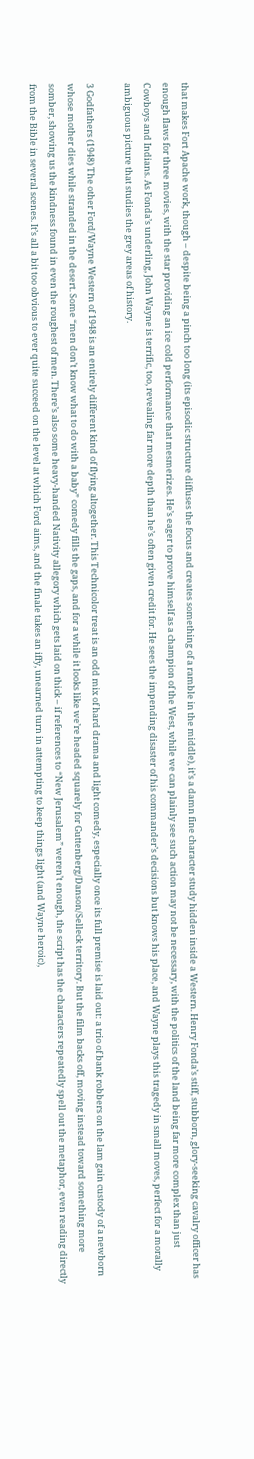that makes Fort Apache work, though – despite being a pinch too long (its episodic structure diffuses the focus and creates something of a ramble in the middle), it’s a damn fine character study hidden inside a Western. Henry Fonda’s stiff, stubborn, glory-seeking cavalry officer has enough flaws for three movies, with the star providing an ice cold performance that mesmerizes. He’s eager to prove himself as a champion of the West, while we can plainly see such action may not be necessary, with the politics of the land being far more complex than just Cowboys and Indians. As Fonda’s underling, John Wayne is terrific, too, revealing far more depth than he’s often given credit for. He sees the impending disaster of his commander’s decisions but knows his place, and Wayne plays this tragedy in small moves, perfect for a morally ambiguous picture that studies the grey areas of history.

3 Godfathers (1948) The other Ford/Wayne Western of 1948 is an entirely different kind of flying altogether. This Technicolor treat is an odd mix of hard drama and light comedy, especially once its full premise is laid out: a trio of bank robbers on the lam gain custody of a newborn whose mother dies while stranded in the desert. Some “men don’t know what to do with a baby” comedy fills the gaps, and for a while it looks like we’re headed squarely for Guttenberg/Danson/Selleck territory. But the film backs off, moving instead toward something more somber, showing us the kindness found in even the roughest of men. There’s also some heavy-handed Nativity allegory which gets laid on thick – if references to “New Jerusalem” weren’t enough, the script has the characters repeatedly spell out the metaphor, even reading directly from the Bible in several scenes. It’s all a bit too obvious to ever quite succeed on the level at which Ford aims, and the finale takes an iffy, unearned turn in attempting to keep things light (and Wayne heroic),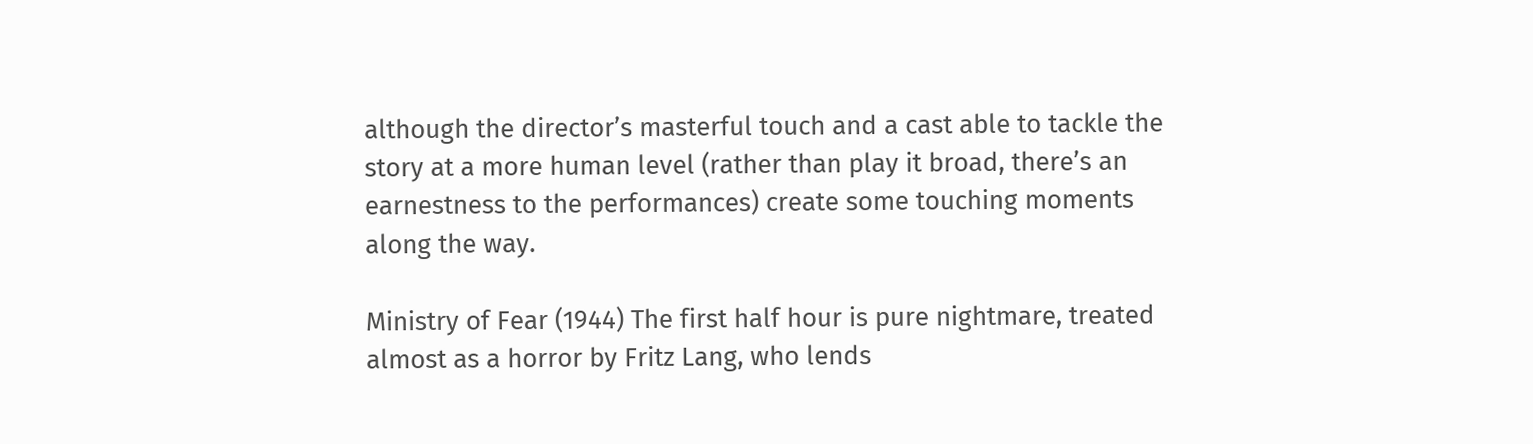although the director’s masterful touch and a cast able to tackle the story at a more human level (rather than play it broad, there’s an earnestness to the performances) create some touching moments along the way.

Ministry of Fear (1944) The first half hour is pure nightmare, treated almost as a horror by Fritz Lang, who lends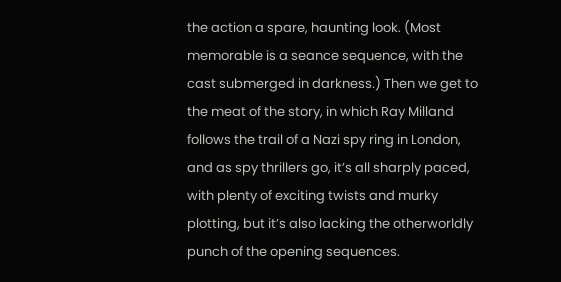the action a spare, haunting look. (Most memorable is a seance sequence, with the cast submerged in darkness.) Then we get to the meat of the story, in which Ray Milland follows the trail of a Nazi spy ring in London, and as spy thrillers go, it’s all sharply paced, with plenty of exciting twists and murky plotting, but it’s also lacking the otherworldly punch of the opening sequences.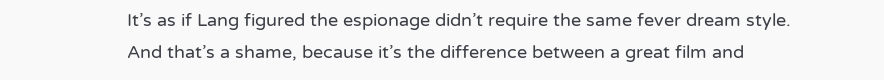It’s as if Lang figured the espionage didn’t require the same fever dream style. And that’s a shame, because it’s the difference between a great film and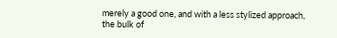merely a good one, and with a less stylized approach, the bulk of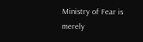Ministry of Fear is merely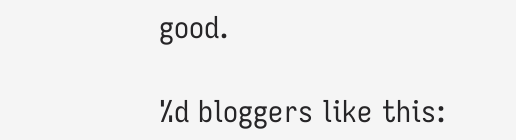good.

%d bloggers like this: